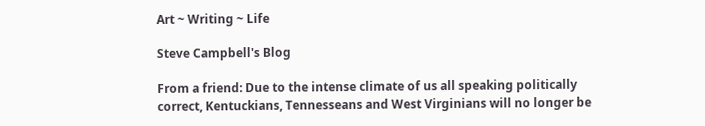Art ~ Writing ~ Life

Steve Campbell's Blog

From a friend: Due to the intense climate of us all speaking politically correct, Kentuckians, Tennesseans and West Virginians will no longer be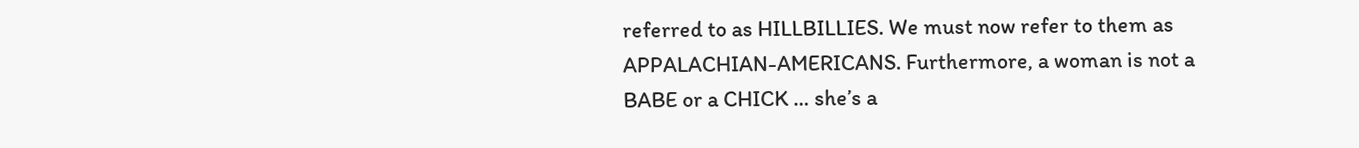referred to as HILLBILLIES. We must now refer to them as APPALACHIAN-AMERICANS. Furthermore, a woman is not a BABE or a CHICK … she’s a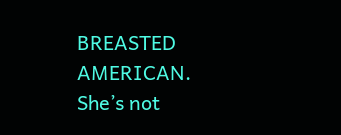BREASTED AMERICAN. She’s not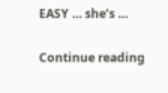EASY … she’s …

Continue reading